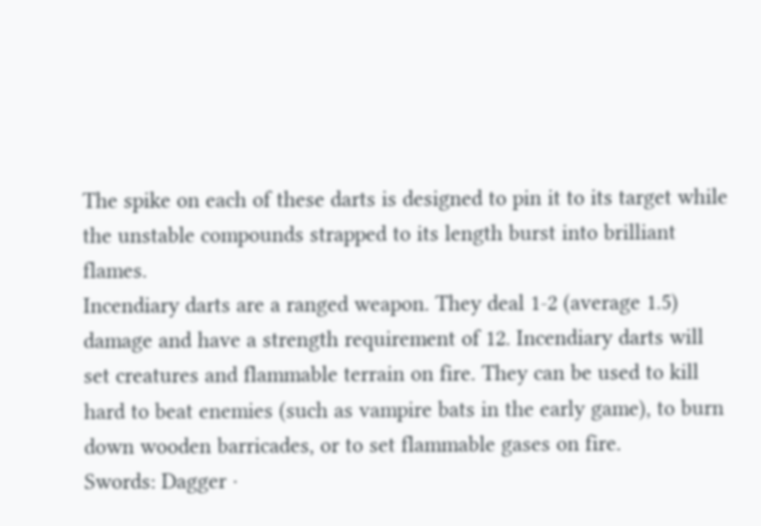The spike on each of these darts is designed to pin it to its target while the unstable compounds strapped to its length burst into brilliant flames.
Incendiary darts are a ranged weapon. They deal 1-2 (average 1.5) damage and have a strength requirement of 12. Incendiary darts will set creatures and flammable terrain on fire. They can be used to kill hard to beat enemies (such as vampire bats in the early game), to burn down wooden barricades, or to set flammable gases on fire.
Swords: Dagger ·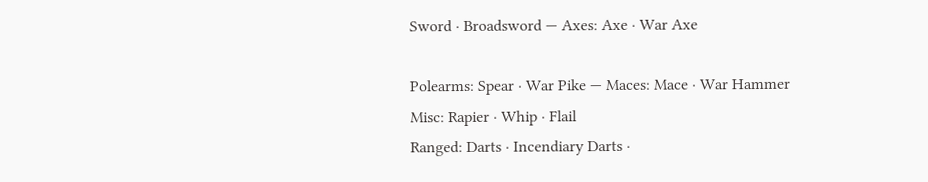Sword · Broadsword — Axes: Axe · War Axe

Polearms: Spear · War Pike — Maces: Mace · War Hammer
Misc: Rapier · Whip · Flail
Ranged: Darts · Incendiary Darts ·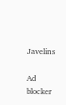Javelins

Ad blocker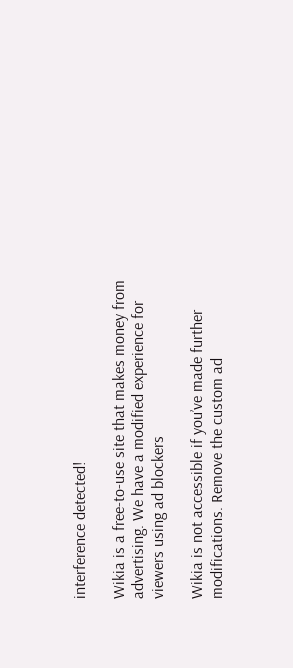interference detected!

Wikia is a free-to-use site that makes money from advertising. We have a modified experience for viewers using ad blockers

Wikia is not accessible if you’ve made further modifications. Remove the custom ad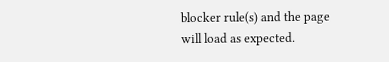blocker rule(s) and the page will load as expected.